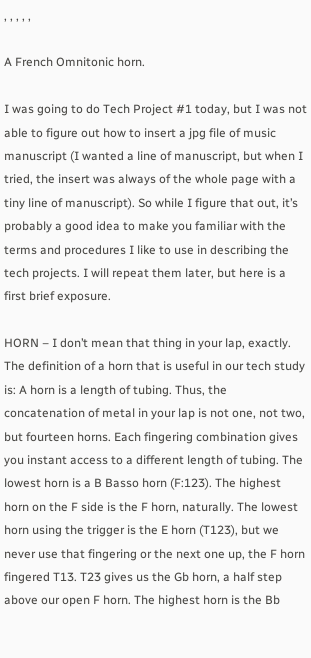, , , , ,

A French Omnitonic horn.

I was going to do Tech Project #1 today, but I was not able to figure out how to insert a jpg file of music manuscript (I wanted a line of manuscript, but when I tried, the insert was always of the whole page with a tiny line of manuscript). So while I figure that out, it’s probably a good idea to make you familiar with the terms and procedures I like to use in describing the tech projects. I will repeat them later, but here is a first brief exposure.

HORN – I don’t mean that thing in your lap, exactly. The definition of a horn that is useful in our tech study is: A horn is a length of tubing. Thus, the concatenation of metal in your lap is not one, not two, but fourteen horns. Each fingering combination gives you instant access to a different length of tubing. The lowest horn is a B Basso horn (F:123). The highest horn on the F side is the F horn, naturally. The lowest horn using the trigger is the E horn (T123), but we never use that fingering or the next one up, the F horn fingered T13. T23 gives us the Gb horn, a half step above our open F horn. The highest horn is the Bb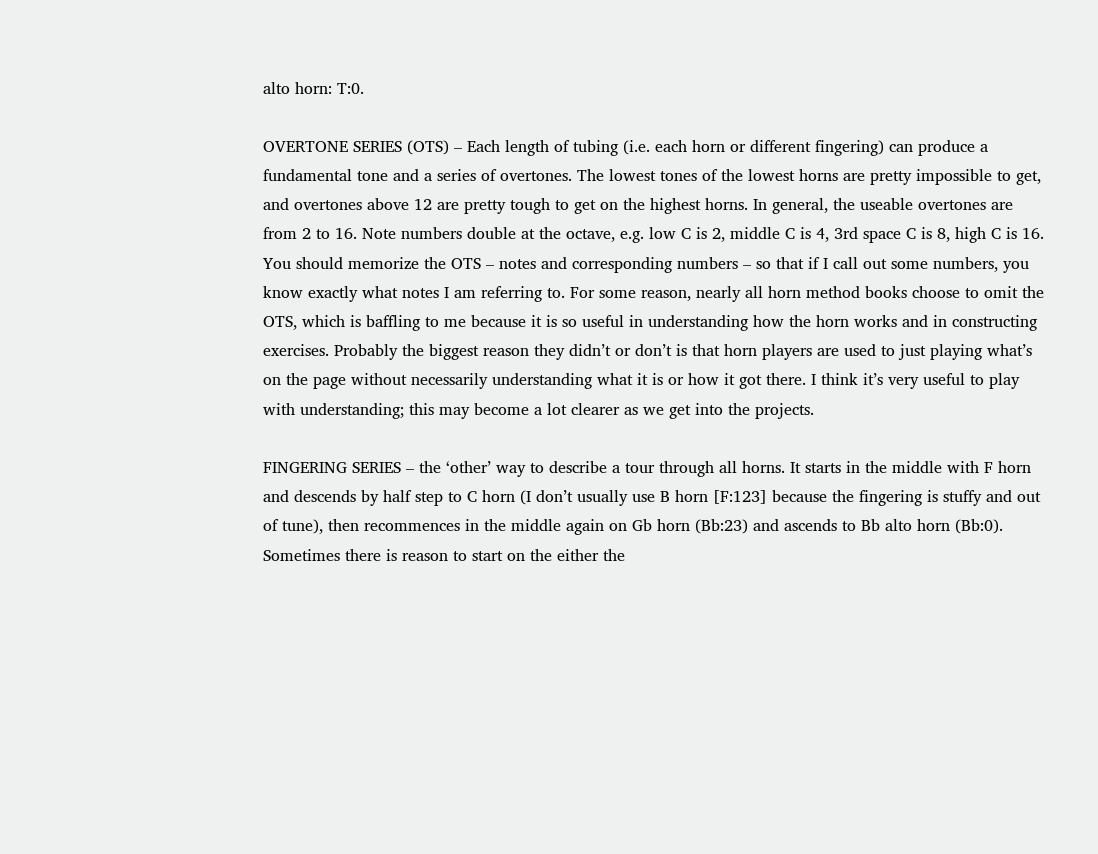alto horn: T:0.

OVERTONE SERIES (OTS) – Each length of tubing (i.e. each horn or different fingering) can produce a fundamental tone and a series of overtones. The lowest tones of the lowest horns are pretty impossible to get, and overtones above 12 are pretty tough to get on the highest horns. In general, the useable overtones are from 2 to 16. Note numbers double at the octave, e.g. low C is 2, middle C is 4, 3rd space C is 8, high C is 16. You should memorize the OTS – notes and corresponding numbers – so that if I call out some numbers, you know exactly what notes I am referring to. For some reason, nearly all horn method books choose to omit the OTS, which is baffling to me because it is so useful in understanding how the horn works and in constructing exercises. Probably the biggest reason they didn’t or don’t is that horn players are used to just playing what’s on the page without necessarily understanding what it is or how it got there. I think it’s very useful to play with understanding; this may become a lot clearer as we get into the projects.

FINGERING SERIES – the ‘other’ way to describe a tour through all horns. It starts in the middle with F horn and descends by half step to C horn (I don’t usually use B horn [F:123] because the fingering is stuffy and out of tune), then recommences in the middle again on Gb horn (Bb:23) and ascends to Bb alto horn (Bb:0). Sometimes there is reason to start on the either the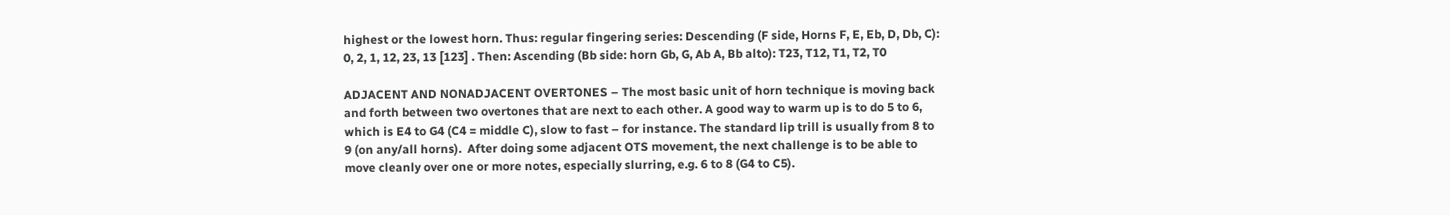highest or the lowest horn. Thus: regular fingering series: Descending (F side, Horns F, E, Eb, D, Db, C): 0, 2, 1, 12, 23, 13 [123] . Then: Ascending (Bb side: horn Gb, G, Ab A, Bb alto): T23, T12, T1, T2, T0

ADJACENT AND NONADJACENT OVERTONES – The most basic unit of horn technique is moving back and forth between two overtones that are next to each other. A good way to warm up is to do 5 to 6, which is E4 to G4 (C4 = middle C), slow to fast – for instance. The standard lip trill is usually from 8 to 9 (on any/all horns).  After doing some adjacent OTS movement, the next challenge is to be able to move cleanly over one or more notes, especially slurring, e.g. 6 to 8 (G4 to C5).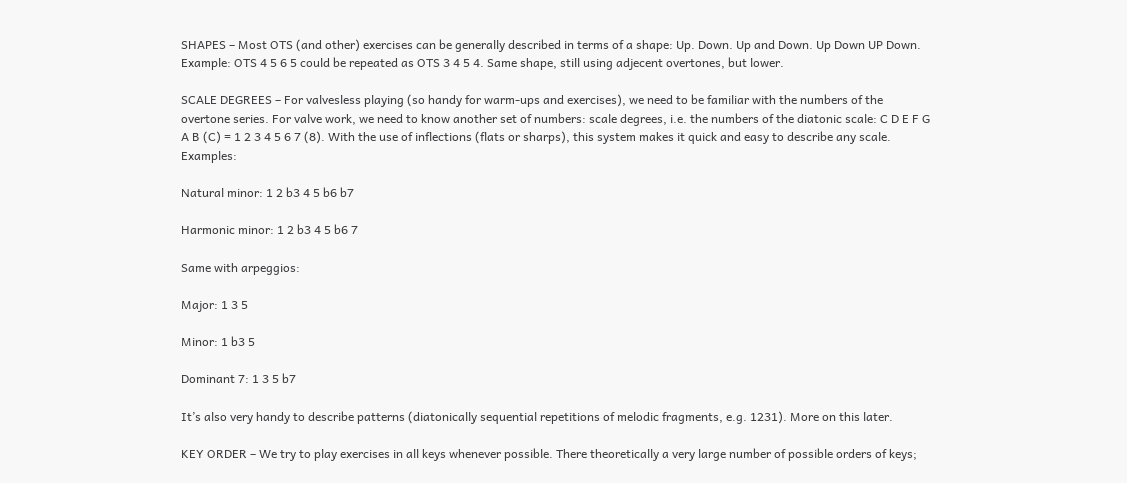SHAPES – Most OTS (and other) exercises can be generally described in terms of a shape: Up. Down. Up and Down. Up Down UP Down. Example: OTS 4 5 6 5 could be repeated as OTS 3 4 5 4. Same shape, still using adjecent overtones, but lower.

SCALE DEGREES – For valvesless playing (so handy for warm-ups and exercises), we need to be familiar with the numbers of the overtone series. For valve work, we need to know another set of numbers: scale degrees, i.e. the numbers of the diatonic scale: C D E F G A B (C) = 1 2 3 4 5 6 7 (8). With the use of inflections (flats or sharps), this system makes it quick and easy to describe any scale. Examples:

Natural minor: 1 2 b3 4 5 b6 b7

Harmonic minor: 1 2 b3 4 5 b6 7

Same with arpeggios:

Major: 1 3 5

Minor: 1 b3 5

Dominant 7: 1 3 5 b7

It’s also very handy to describe patterns (diatonically sequential repetitions of melodic fragments, e.g. 1231). More on this later.

KEY ORDER – We try to play exercises in all keys whenever possible. There theoretically a very large number of possible orders of keys;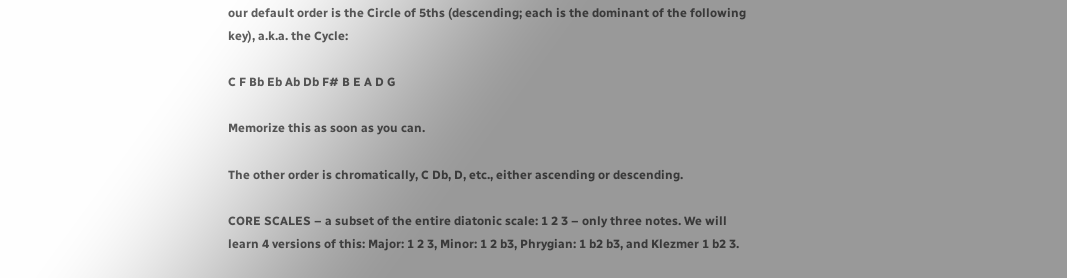our default order is the Circle of 5ths (descending; each is the dominant of the following key), a.k.a. the Cycle:

C F Bb Eb Ab Db F# B E A D G

Memorize this as soon as you can.

The other order is chromatically, C Db, D, etc., either ascending or descending.

CORE SCALES – a subset of the entire diatonic scale: 1 2 3 – only three notes. We will learn 4 versions of this: Major: 1 2 3, Minor: 1 2 b3, Phrygian: 1 b2 b3, and Klezmer 1 b2 3.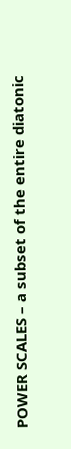POWER SCALES – a subset of the entire diatonic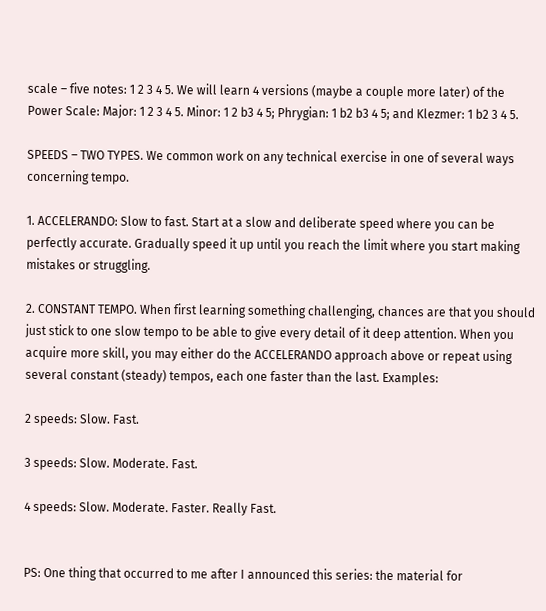scale – five notes: 1 2 3 4 5. We will learn 4 versions (maybe a couple more later) of the Power Scale: Major: 1 2 3 4 5. Minor: 1 2 b3 4 5; Phrygian: 1 b2 b3 4 5; and Klezmer: 1 b2 3 4 5.

SPEEDS – TWO TYPES. We common work on any technical exercise in one of several ways concerning tempo.

1. ACCELERANDO: Slow to fast. Start at a slow and deliberate speed where you can be perfectly accurate. Gradually speed it up until you reach the limit where you start making mistakes or struggling.

2. CONSTANT TEMPO. When first learning something challenging, chances are that you should just stick to one slow tempo to be able to give every detail of it deep attention. When you acquire more skill, you may either do the ACCELERANDO approach above or repeat using several constant (steady) tempos, each one faster than the last. Examples:

2 speeds: Slow. Fast.

3 speeds: Slow. Moderate. Fast.

4 speeds: Slow. Moderate. Faster. Really Fast.


PS: One thing that occurred to me after I announced this series: the material for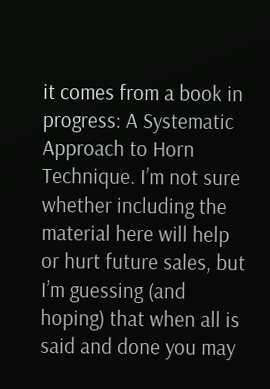it comes from a book in progress: A Systematic Approach to Horn Technique. I’m not sure whether including the material here will help or hurt future sales, but I’m guessing (and hoping) that when all is said and done you may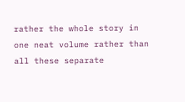rather the whole story in one neat volume rather than all these separate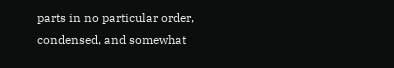parts in no particular order, condensed, and somewhat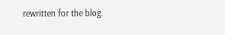rewritten for the blog.